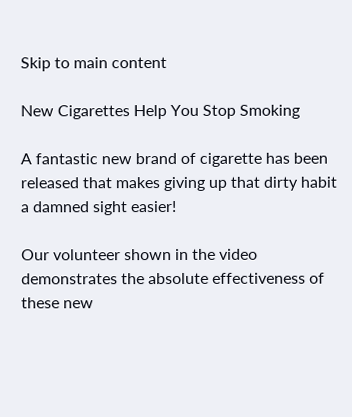Skip to main content

New Cigarettes Help You Stop Smoking

A fantastic new brand of cigarette has been released that makes giving up that dirty habit a damned sight easier!

Our volunteer shown in the video demonstrates the absolute effectiveness of these new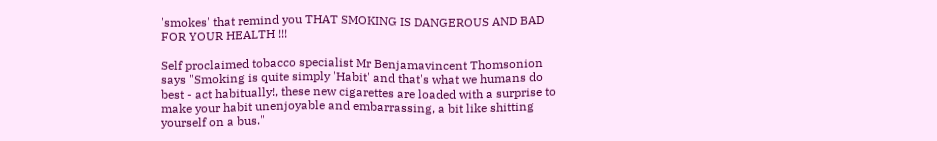'smokes' that remind you THAT SMOKING IS DANGEROUS AND BAD FOR YOUR HEALTH !!!

Self proclaimed tobacco specialist Mr Benjamavincent Thomsonion says "Smoking is quite simply 'Habit' and that's what we humans do best - act habitually!, these new cigarettes are loaded with a surprise to make your habit unenjoyable and embarrassing, a bit like shitting yourself on a bus."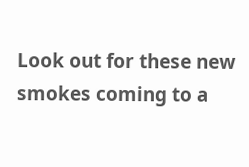Look out for these new smokes coming to a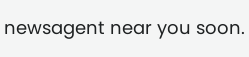newsagent near you soon.